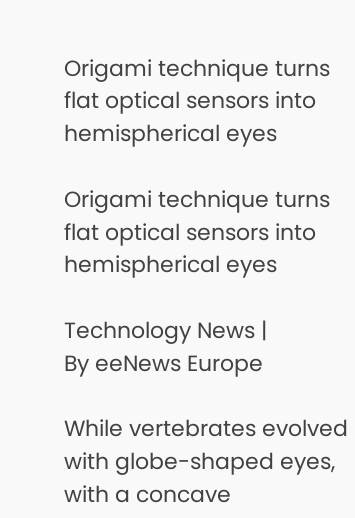Origami technique turns flat optical sensors into hemispherical eyes

Origami technique turns flat optical sensors into hemispherical eyes

Technology News |
By eeNews Europe

While vertebrates evolved with globe-shaped eyes, with a concave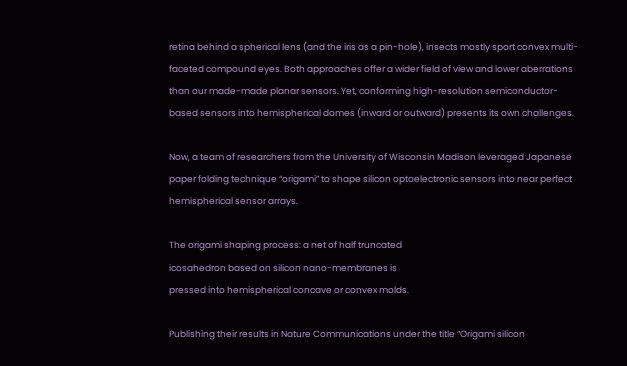retina behind a spherical lens (and the iris as a pin-hole), insects mostly sport convex multi-faceted compound eyes. Both approaches offer a wider field of view and lower aberrations than our made-made planar sensors. Yet, conforming high-resolution semiconductor-based sensors into hemispherical domes (inward or outward) presents its own challenges.

Now, a team of researchers from the University of Wisconsin Madison leveraged Japanese paper folding technique “origami” to shape silicon optoelectronic sensors into near perfect hemispherical sensor arrays.

The origami shaping process: a net of half truncated
icosahedron based on silicon nano-membranes is
pressed into hemispherical concave or convex molds.

Publishing their results in Nature Communications under the title “Origami silicon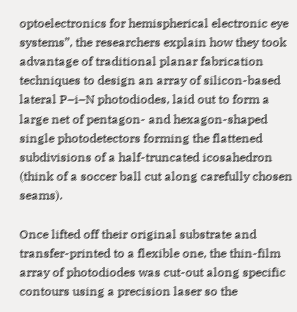optoelectronics for hemispherical electronic eye systems”, the researchers explain how they took advantage of traditional planar fabrication techniques to design an array of silicon-based lateral P–i–N photodiodes, laid out to form a large net of pentagon- and hexagon-shaped single photodetectors forming the flattened subdivisions of a half-truncated icosahedron (think of a soccer ball cut along carefully chosen seams).

Once lifted off their original substrate and transfer-printed to a flexible one, the thin-film array of photodiodes was cut-out along specific contours using a precision laser so the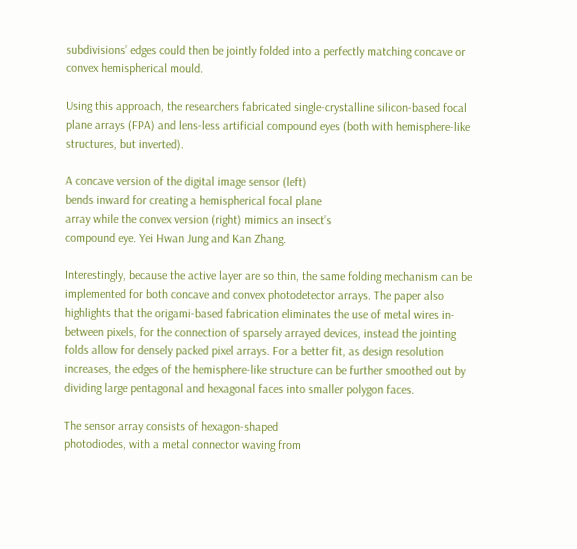subdivisions’ edges could then be jointly folded into a perfectly matching concave or convex hemispherical mould.

Using this approach, the researchers fabricated single-crystalline silicon-based focal plane arrays (FPA) and lens-less artificial compound eyes (both with hemisphere-like structures, but inverted).

A concave version of the digital image sensor (left)
bends inward for creating a hemispherical focal plane
array while the convex version (right) mimics an insect’s
compound eye. Yei Hwan Jung and Kan Zhang.

Interestingly, because the active layer are so thin, the same folding mechanism can be implemented for both concave and convex photodetector arrays. The paper also highlights that the origami-based fabrication eliminates the use of metal wires in-between pixels, for the connection of sparsely arrayed devices, instead the jointing folds allow for densely packed pixel arrays. For a better fit, as design resolution increases, the edges of the hemisphere-like structure can be further smoothed out by dividing large pentagonal and hexagonal faces into smaller polygon faces.

The sensor array consists of hexagon-shaped
photodiodes, with a metal connector waving from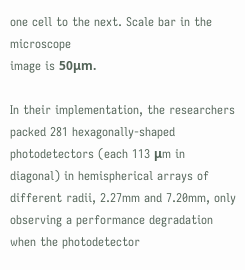one cell to the next. Scale bar in the microscope
image is 50μm.

In their implementation, the researchers packed 281 hexagonally-shaped photodetectors (each 113 μm in diagonal) in hemispherical arrays of different radii, 2.27mm and 7.20mm, only observing a performance degradation when the photodetector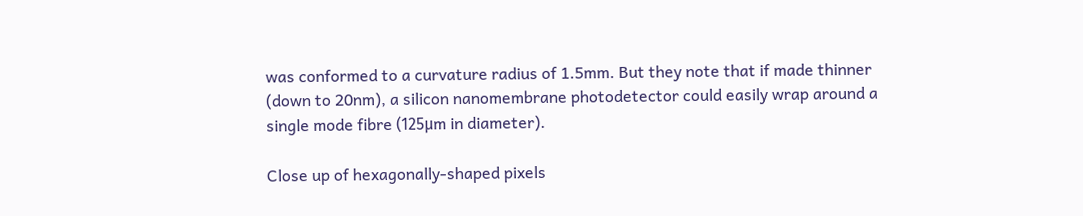was conformed to a curvature radius of 1.5mm. But they note that if made thinner (down to 20nm), a silicon nanomembrane photodetector could easily wrap around a single mode fibre (125μm in diameter).

Close up of hexagonally-shaped pixels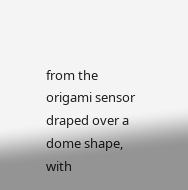from the
origami sensor draped over a dome shape, with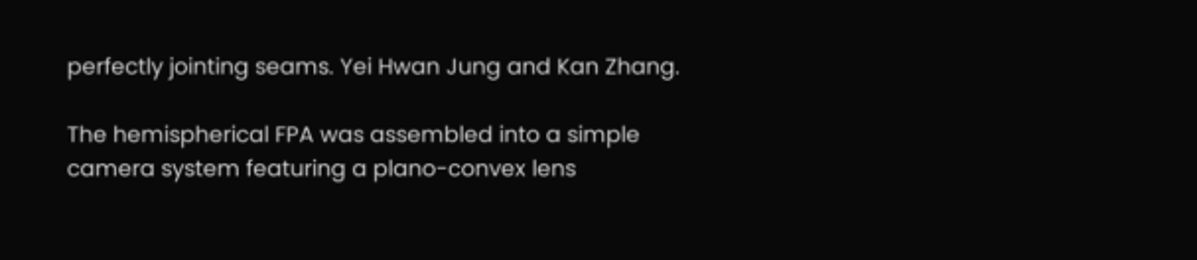perfectly jointing seams. Yei Hwan Jung and Kan Zhang.

The hemispherical FPA was assembled into a simple camera system featuring a plano-convex lens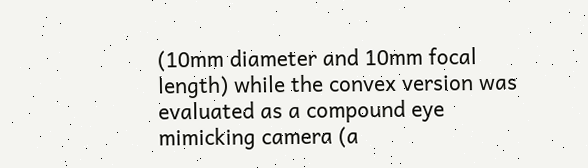(10mm diameter and 10mm focal length) while the convex version was evaluated as a compound eye mimicking camera (a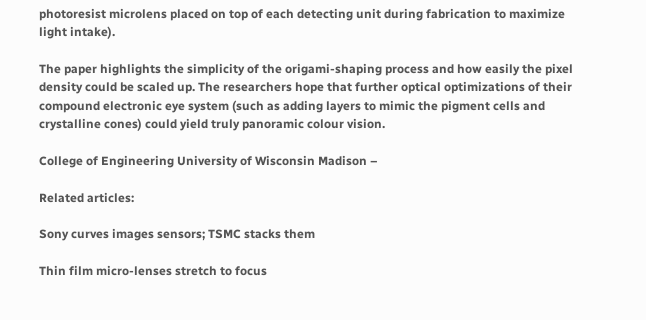photoresist microlens placed on top of each detecting unit during fabrication to maximize light intake).

The paper highlights the simplicity of the origami-shaping process and how easily the pixel density could be scaled up. The researchers hope that further optical optimizations of their compound electronic eye system (such as adding layers to mimic the pigment cells and crystalline cones) could yield truly panoramic colour vision.

College of Engineering University of Wisconsin Madison –

Related articles:

Sony curves images sensors; TSMC stacks them

Thin film micro-lenses stretch to focus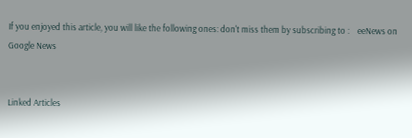If you enjoyed this article, you will like the following ones: don't miss them by subscribing to :    eeNews on Google News


Linked Articles